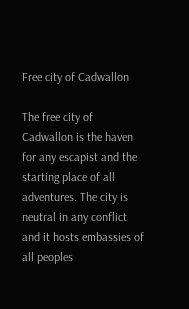Free city of Cadwallon

The free city of Cadwallon is the haven for any escapist and the starting place of all adventures. The city is neutral in any conflict and it hosts embassies of all peoples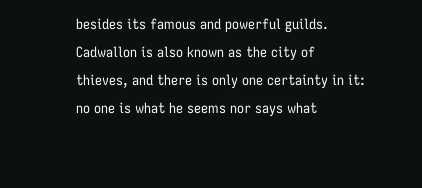besides its famous and powerful guilds. Cadwallon is also known as the city of thieves, and there is only one certainty in it: no one is what he seems nor says what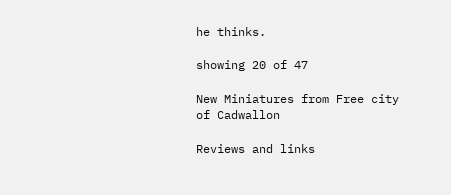he thinks.

showing 20 of 47

New Miniatures from Free city of Cadwallon

Reviews and links